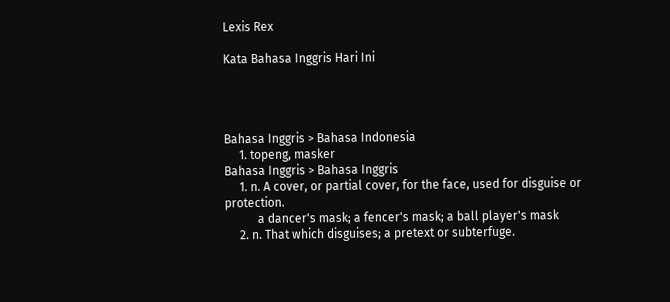Lexis Rex

Kata Bahasa Inggris Hari Ini




Bahasa Inggris > Bahasa Indonesia
     1. topeng, masker
Bahasa Inggris > Bahasa Inggris
     1. n. A cover, or partial cover, for the face, used for disguise or protection.
           a dancer's mask; a fencer's mask; a ball player's mask
     2. n. That which disguises; a pretext or subterfuge.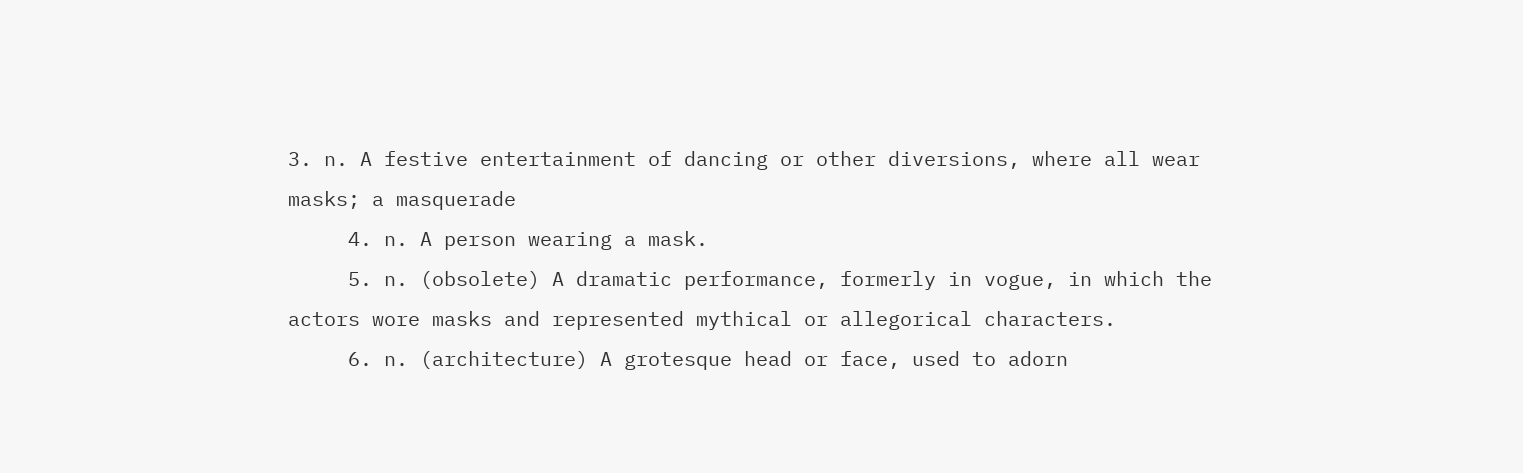3. n. A festive entertainment of dancing or other diversions, where all wear masks; a masquerade
     4. n. A person wearing a mask.
     5. n. (obsolete) A dramatic performance, formerly in vogue, in which the actors wore masks and represented mythical or allegorical characters.
     6. n. (architecture) A grotesque head or face, used to adorn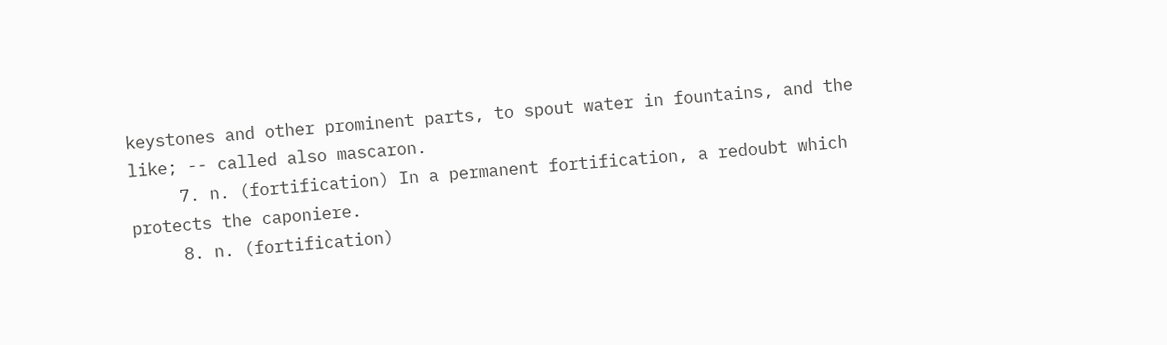keystones and other prominent parts, to spout water in fountains, and the like; -- called also mascaron.
     7. n. (fortification) In a permanent fortification, a redoubt which protects the caponiere.
     8. n. (fortification)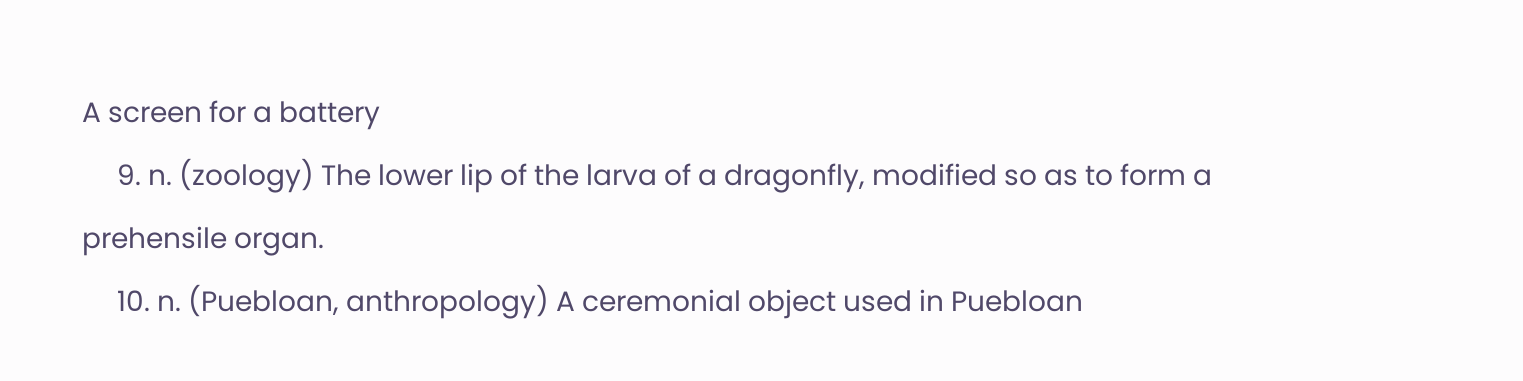A screen for a battery
     9. n. (zoology) The lower lip of the larva of a dragonfly, modified so as to form a prehensile organ.
     10. n. (Puebloan, anthropology) A ceremonial object used in Puebloan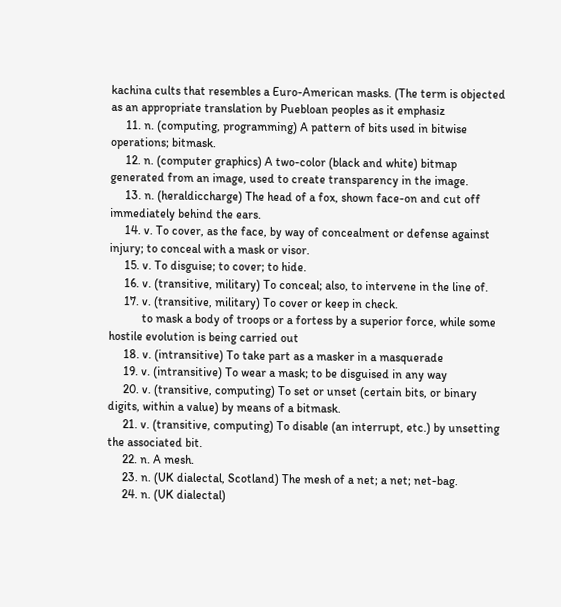kachina cults that resembles a Euro-American masks. (The term is objected as an appropriate translation by Puebloan peoples as it emphasiz
     11. n. (computing, programming) A pattern of bits used in bitwise operations; bitmask.
     12. n. (computer graphics) A two-color (black and white) bitmap generated from an image, used to create transparency in the image.
     13. n. (heraldiccharge) The head of a fox, shown face-on and cut off immediately behind the ears.
     14. v. To cover, as the face, by way of concealment or defense against injury; to conceal with a mask or visor.
     15. v. To disguise; to cover; to hide.
     16. v. (transitive, military) To conceal; also, to intervene in the line of.
     17. v. (transitive, military) To cover or keep in check.
           to mask a body of troops or a fortess by a superior force, while some hostile evolution is being carried out
     18. v. (intransitive) To take part as a masker in a masquerade
     19. v. (intransitive) To wear a mask; to be disguised in any way
     20. v. (transitive, computing) To set or unset (certain bits, or binary digits, within a value) by means of a bitmask.
     21. v. (transitive, computing) To disable (an interrupt, etc.) by unsetting the associated bit.
     22. n. A mesh.
     23. n. (UK dialectal, Scotland) The mesh of a net; a net; net-bag.
     24. n. (UK dialectal)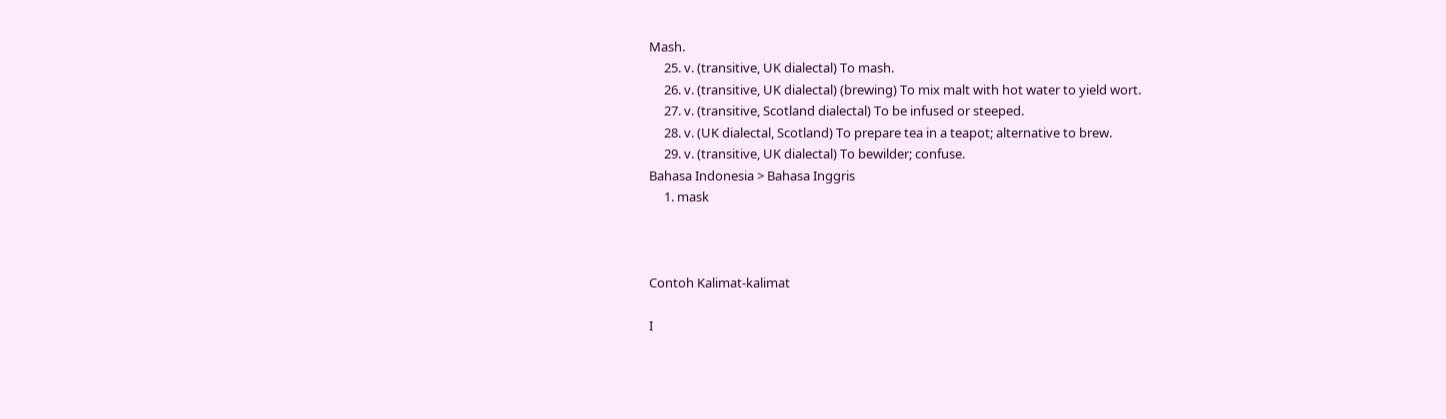Mash.
     25. v. (transitive, UK dialectal) To mash.
     26. v. (transitive, UK dialectal) (brewing) To mix malt with hot water to yield wort.
     27. v. (transitive, Scotland dialectal) To be infused or steeped.
     28. v. (UK dialectal, Scotland) To prepare tea in a teapot; alternative to brew.
     29. v. (transitive, UK dialectal) To bewilder; confuse.
Bahasa Indonesia > Bahasa Inggris
     1. mask



Contoh Kalimat-kalimat

I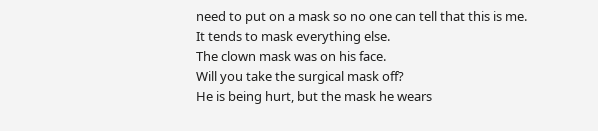need to put on a mask so no one can tell that this is me.
It tends to mask everything else.
The clown mask was on his face.
Will you take the surgical mask off?
He is being hurt, but the mask he wears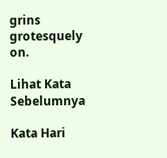grins grotesquely on.

Lihat Kata Sebelumnya

Kata Hari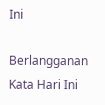Ini

Berlangganan Kata Hari Ini